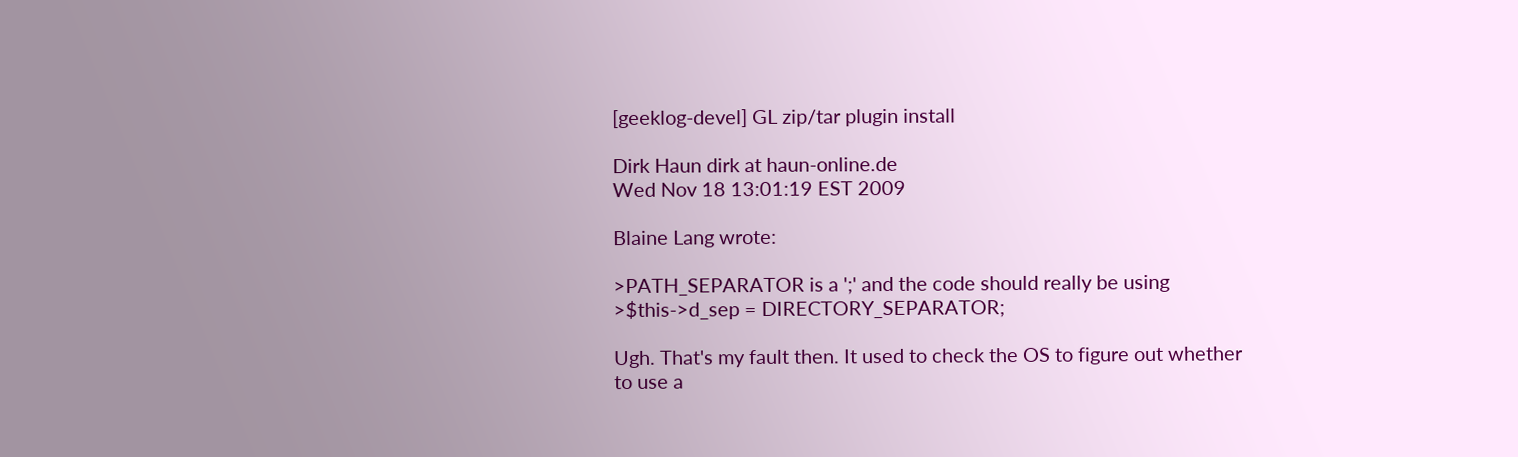[geeklog-devel] GL zip/tar plugin install

Dirk Haun dirk at haun-online.de
Wed Nov 18 13:01:19 EST 2009

Blaine Lang wrote:

>PATH_SEPARATOR is a ';' and the code should really be using
>$this->d_sep = DIRECTORY_SEPARATOR;

Ugh. That's my fault then. It used to check the OS to figure out whether
to use a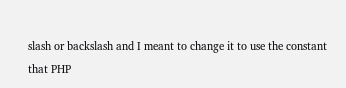slash or backslash and I meant to change it to use the constant
that PHP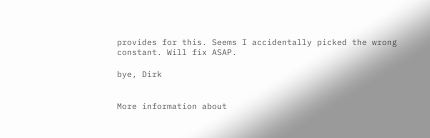provides for this. Seems I accidentally picked the wrong
constant. Will fix ASAP.

bye, Dirk


More information about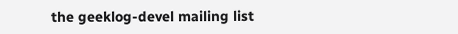the geeklog-devel mailing list